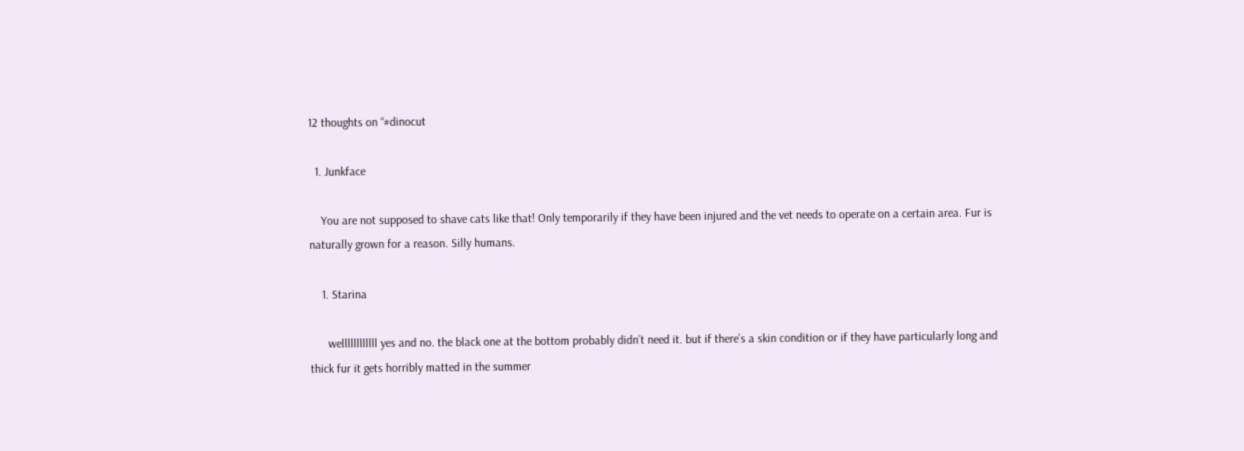12 thoughts on “#dinocut

  1. Junkface

    You are not supposed to shave cats like that! Only temporarily if they have been injured and the vet needs to operate on a certain area. Fur is naturally grown for a reason. Silly humans.

    1. Starina

      wellllllllllll yes and no. the black one at the bottom probably didn’t need it. but if there’s a skin condition or if they have particularly long and thick fur it gets horribly matted in the summer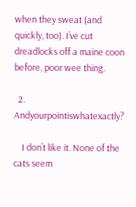when they sweat (and quickly, too). I’ve cut dreadlocks off a maine coon before, poor wee thing.

  2. Andyourpointiswhatexactly?

    I don’t like it. None of the cats seem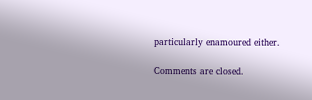particularly enamoured either.

Comments are closed.